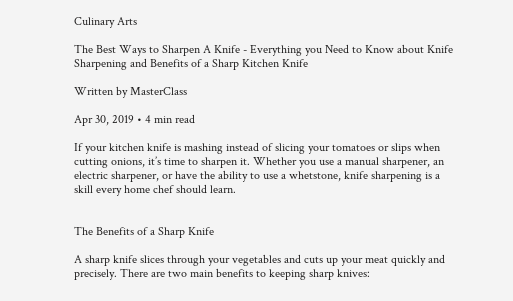Culinary Arts

The Best Ways to Sharpen A Knife - Everything you Need to Know about Knife Sharpening and Benefits of a Sharp Kitchen Knife

Written by MasterClass

Apr 30, 2019 • 4 min read

If your kitchen knife is mashing instead of slicing your tomatoes or slips when cutting onions, it’s time to sharpen it. Whether you use a manual sharpener, an electric sharpener, or have the ability to use a whetstone, knife sharpening is a skill every home chef should learn.


The Benefits of a Sharp Knife

A sharp knife slices through your vegetables and cuts up your meat quickly and precisely. There are two main benefits to keeping sharp knives: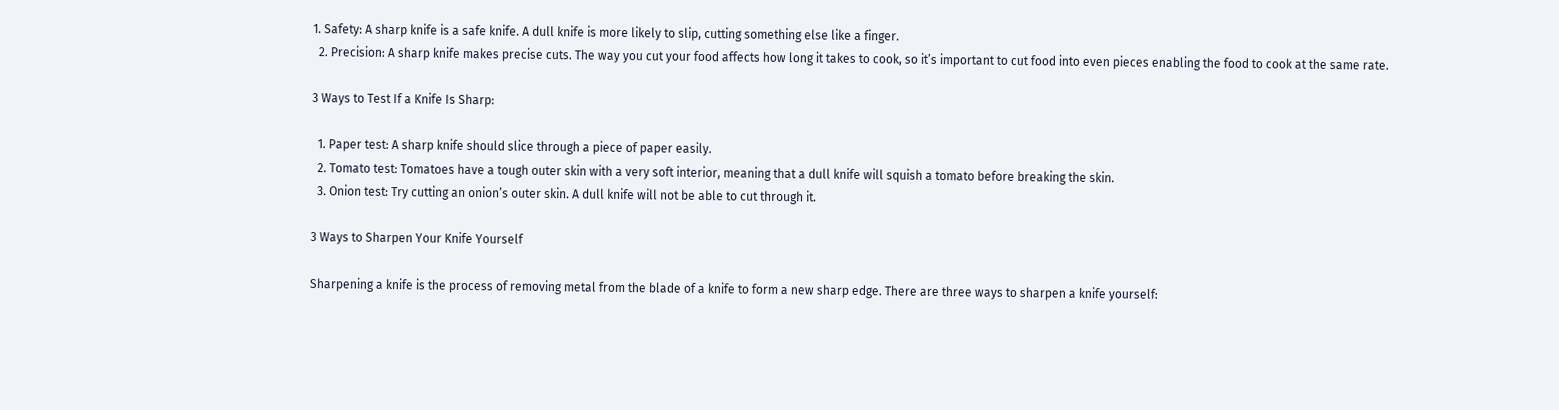1. Safety: A sharp knife is a safe knife. A dull knife is more likely to slip, cutting something else like a finger.
  2. Precision: A sharp knife makes precise cuts. The way you cut your food affects how long it takes to cook, so it’s important to cut food into even pieces enabling the food to cook at the same rate.

3 Ways to Test If a Knife Is Sharp:

  1. Paper test: A sharp knife should slice through a piece of paper easily.
  2. Tomato test: Tomatoes have a tough outer skin with a very soft interior, meaning that a dull knife will squish a tomato before breaking the skin.
  3. Onion test: Try cutting an onion’s outer skin. A dull knife will not be able to cut through it.

3 Ways to Sharpen Your Knife Yourself

Sharpening a knife is the process of removing metal from the blade of a knife to form a new sharp edge. There are three ways to sharpen a knife yourself: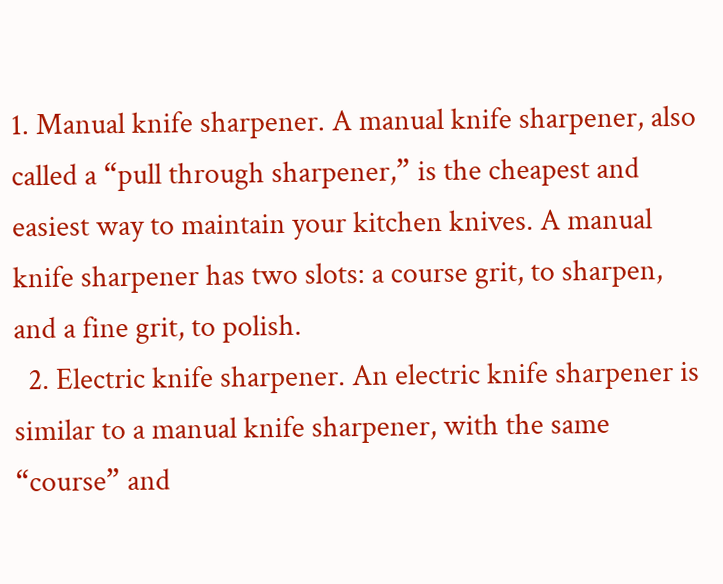1. Manual knife sharpener. A manual knife sharpener, also called a “pull through sharpener,” is the cheapest and easiest way to maintain your kitchen knives. A manual knife sharpener has two slots: a course grit, to sharpen, and a fine grit, to polish.
  2. Electric knife sharpener. An electric knife sharpener is similar to a manual knife sharpener, with the same “course” and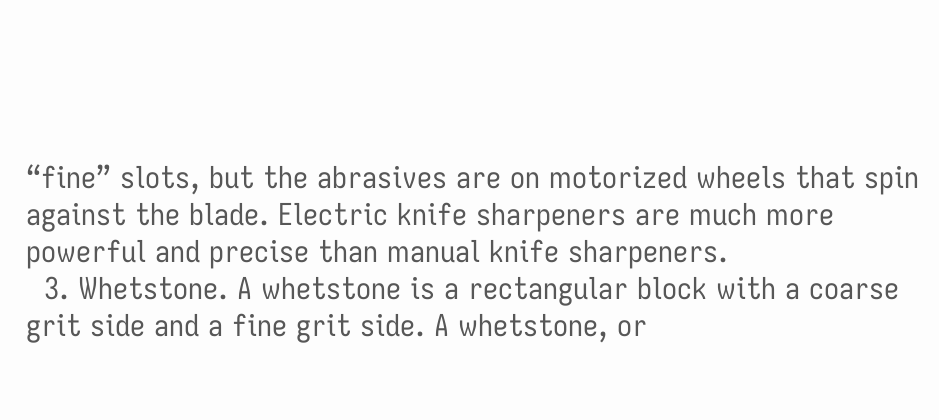“fine” slots, but the abrasives are on motorized wheels that spin against the blade. Electric knife sharpeners are much more powerful and precise than manual knife sharpeners.
  3. Whetstone. A whetstone is a rectangular block with a coarse grit side and a fine grit side. A whetstone, or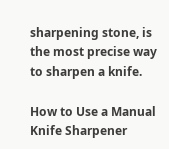sharpening stone, is the most precise way to sharpen a knife.

How to Use a Manual Knife Sharpener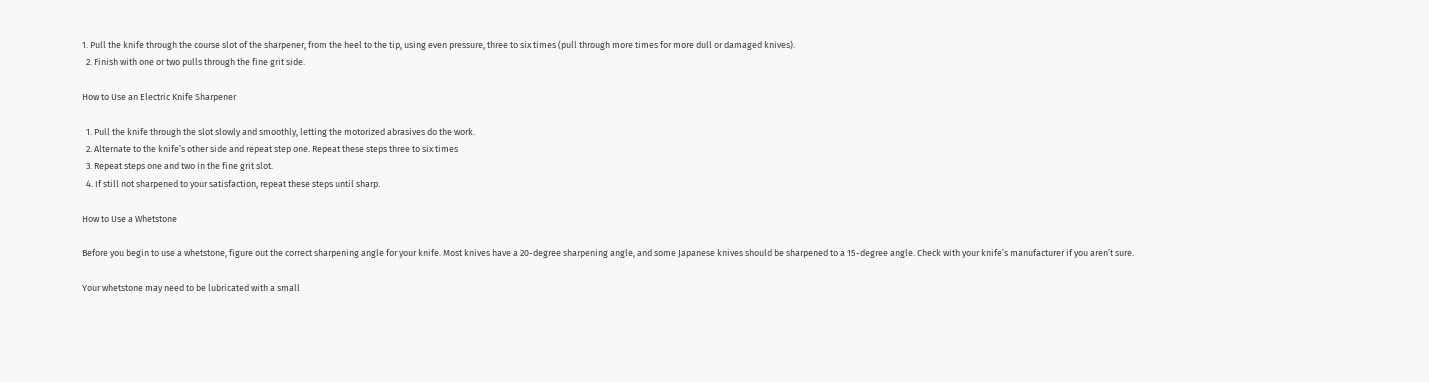1. Pull the knife through the course slot of the sharpener, from the heel to the tip, using even pressure, three to six times (pull through more times for more dull or damaged knives).
  2. Finish with one or two pulls through the fine grit side.

How to Use an Electric Knife Sharpener

  1. Pull the knife through the slot slowly and smoothly, letting the motorized abrasives do the work.
  2. Alternate to the knife’s other side and repeat step one. Repeat these steps three to six times
  3. Repeat steps one and two in the fine grit slot.
  4. If still not sharpened to your satisfaction, repeat these steps until sharp.

How to Use a Whetstone

Before you begin to use a whetstone, figure out the correct sharpening angle for your knife. Most knives have a 20-degree sharpening angle, and some Japanese knives should be sharpened to a 15-degree angle. Check with your knife’s manufacturer if you aren’t sure.

Your whetstone may need to be lubricated with a small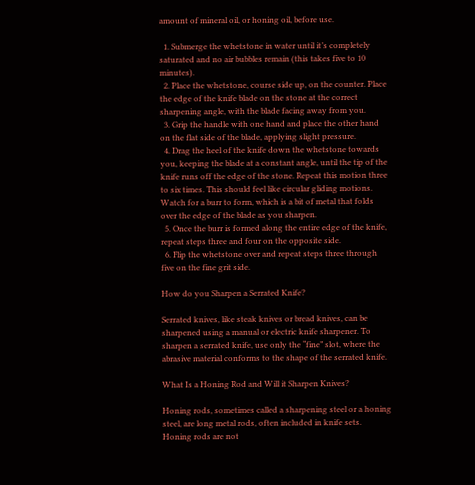amount of mineral oil, or honing oil, before use.

  1. Submerge the whetstone in water until it’s completely saturated and no air bubbles remain (this takes five to 10 minutes).
  2. Place the whetstone, course side up, on the counter. Place the edge of the knife blade on the stone at the correct sharpening angle, with the blade facing away from you.
  3. Grip the handle with one hand and place the other hand on the flat side of the blade, applying slight pressure.
  4. Drag the heel of the knife down the whetstone towards you, keeping the blade at a constant angle, until the tip of the knife runs off the edge of the stone. Repeat this motion three to six times. This should feel like circular gliding motions. Watch for a burr to form, which is a bit of metal that folds over the edge of the blade as you sharpen.
  5. Once the burr is formed along the entire edge of the knife, repeat steps three and four on the opposite side.
  6. Flip the whetstone over and repeat steps three through five on the fine grit side.

How do you Sharpen a Serrated Knife?

Serrated knives, like steak knives or bread knives, can be sharpened using a manual or electric knife sharpener. To sharpen a serrated knife, use only the “fine” slot, where the abrasive material conforms to the shape of the serrated knife.

What Is a Honing Rod and Will it Sharpen Knives?

Honing rods, sometimes called a sharpening steel or a honing steel, are long metal rods, often included in knife sets. Honing rods are not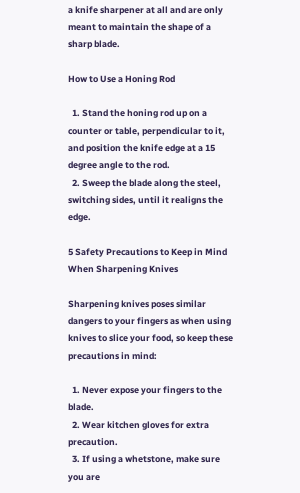a knife sharpener at all and are only meant to maintain the shape of a sharp blade.

How to Use a Honing Rod

  1. Stand the honing rod up on a counter or table, perpendicular to it, and position the knife edge at a 15 degree angle to the rod.
  2. Sweep the blade along the steel, switching sides, until it realigns the edge.

5 Safety Precautions to Keep in Mind When Sharpening Knives

Sharpening knives poses similar dangers to your fingers as when using knives to slice your food, so keep these precautions in mind:

  1. Never expose your fingers to the blade.
  2. Wear kitchen gloves for extra precaution.
  3. If using a whetstone, make sure you are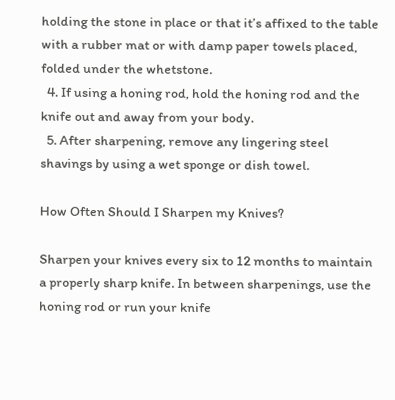holding the stone in place or that it’s affixed to the table with a rubber mat or with damp paper towels placed, folded under the whetstone.
  4. If using a honing rod, hold the honing rod and the knife out and away from your body.
  5. After sharpening, remove any lingering steel shavings by using a wet sponge or dish towel.

How Often Should I Sharpen my Knives?

Sharpen your knives every six to 12 months to maintain a properly sharp knife. In between sharpenings, use the honing rod or run your knife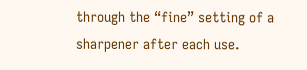through the “fine” setting of a sharpener after each use.